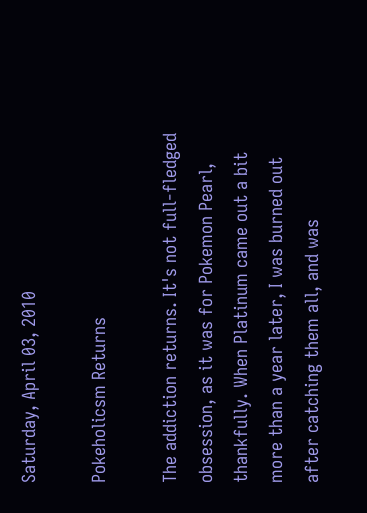Saturday, April 03, 2010

Pokeholicsm Returns

The addiction returns. It's not full-fledged obsession, as it was for Pokemon Pearl, thankfully. When Platinum came out a bit more than a year later, I was burned out after catching them all, and was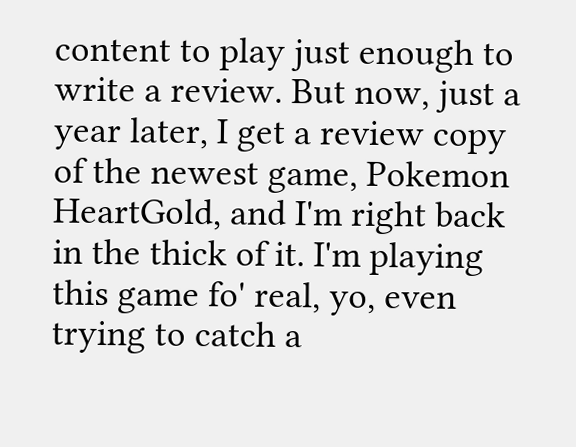content to play just enough to write a review. But now, just a year later, I get a review copy of the newest game, Pokemon HeartGold, and I'm right back in the thick of it. I'm playing this game fo' real, yo, even trying to catch a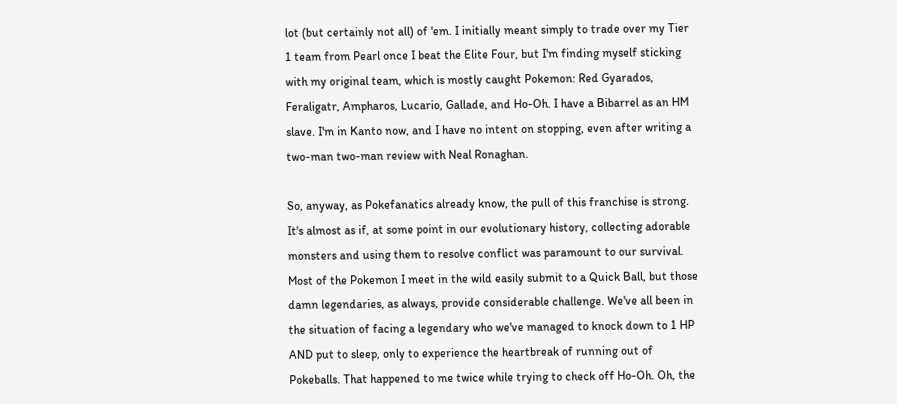lot (but certainly not all) of 'em. I initially meant simply to trade over my Tier 1 team from Pearl once I beat the Elite Four, but I'm finding myself sticking with my original team, which is mostly caught Pokemon: Red Gyarados, Feraligatr, Ampharos, Lucario, Gallade, and Ho-Oh. I have a Bibarrel as an HM slave. I'm in Kanto now, and I have no intent on stopping, even after writing a two-man two-man review with Neal Ronaghan.

So, anyway, as Pokefanatics already know, the pull of this franchise is strong. It's almost as if, at some point in our evolutionary history, collecting adorable monsters and using them to resolve conflict was paramount to our survival. Most of the Pokemon I meet in the wild easily submit to a Quick Ball, but those damn legendaries, as always, provide considerable challenge. We've all been in the situation of facing a legendary who we've managed to knock down to 1 HP AND put to sleep, only to experience the heartbreak of running out of Pokeballs. That happened to me twice while trying to check off Ho-Oh. Oh, the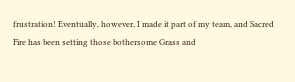frustration! Eventually, however, I made it part of my team, and Sacred Fire has been setting those bothersome Grass and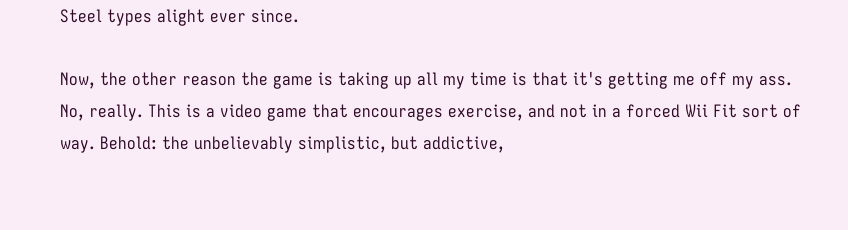Steel types alight ever since.

Now, the other reason the game is taking up all my time is that it's getting me off my ass. No, really. This is a video game that encourages exercise, and not in a forced Wii Fit sort of way. Behold: the unbelievably simplistic, but addictive,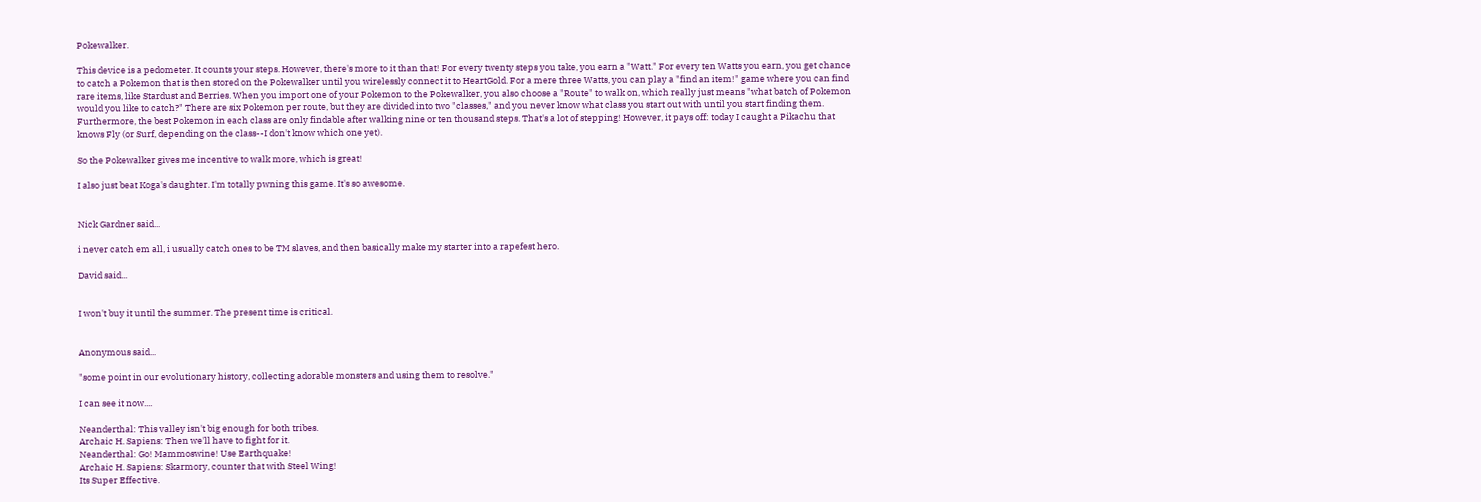Pokewalker.

This device is a pedometer. It counts your steps. However, there's more to it than that! For every twenty steps you take, you earn a "Watt." For every ten Watts you earn, you get chance to catch a Pokemon that is then stored on the Pokewalker until you wirelessly connect it to HeartGold. For a mere three Watts, you can play a "find an item!" game where you can find rare items, like Stardust and Berries. When you import one of your Pokemon to the Pokewalker, you also choose a "Route" to walk on, which really just means "what batch of Pokemon would you like to catch?" There are six Pokemon per route, but they are divided into two "classes," and you never know what class you start out with until you start finding them. Furthermore, the best Pokemon in each class are only findable after walking nine or ten thousand steps. That's a lot of stepping! However, it pays off: today I caught a Pikachu that knows Fly (or Surf, depending on the class--I don't know which one yet).

So the Pokewalker gives me incentive to walk more, which is great!

I also just beat Koga's daughter. I'm totally pwning this game. It's so awesome.


Nick Gardner said...

i never catch em all, i usually catch ones to be TM slaves, and then basically make my starter into a rapefest hero.

David said...


I won't buy it until the summer. The present time is critical.


Anonymous said...

"some point in our evolutionary history, collecting adorable monsters and using them to resolve."

I can see it now....

Neanderthal: This valley isn't big enough for both tribes.
Archaic H. Sapiens: Then we'll have to fight for it.
Neanderthal: Go! Mammoswine! Use Earthquake!
Archaic H. Sapiens: Skarmory, counter that with Steel Wing!
Its Super Effective.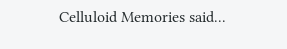Celluloid Memories said...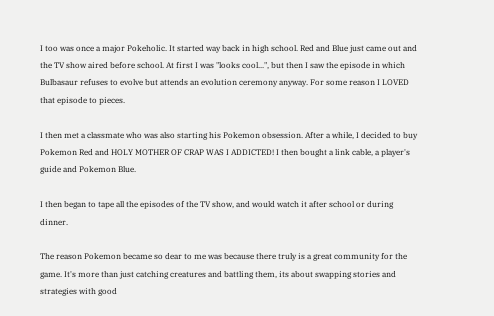I too was once a major Pokeholic. It started way back in high school. Red and Blue just came out and the TV show aired before school. At first I was "looks cool...", but then I saw the episode in which Bulbasaur refuses to evolve but attends an evolution ceremony anyway. For some reason I LOVED that episode to pieces.

I then met a classmate who was also starting his Pokemon obsession. After a while, I decided to buy Pokemon Red and HOLY MOTHER OF CRAP WAS I ADDICTED! I then bought a link cable, a player's guide and Pokemon Blue.

I then began to tape all the episodes of the TV show, and would watch it after school or during dinner.

The reason Pokemon became so dear to me was because there truly is a great community for the game. It's more than just catching creatures and battling them, its about swapping stories and strategies with good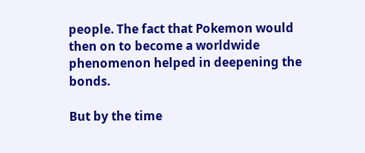people. The fact that Pokemon would then on to become a worldwide phenomenon helped in deepening the bonds.

But by the time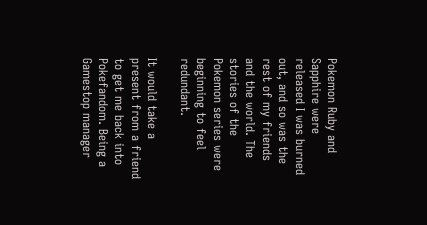Pokemon Ruby and Sapphire were released I was burned out, and so was the rest of my friends and the world. The stories of the Pokemon series were beginning to feel redundant.

It would take a present from a friend to get me back into Pokefandom. Being a Gamestop manager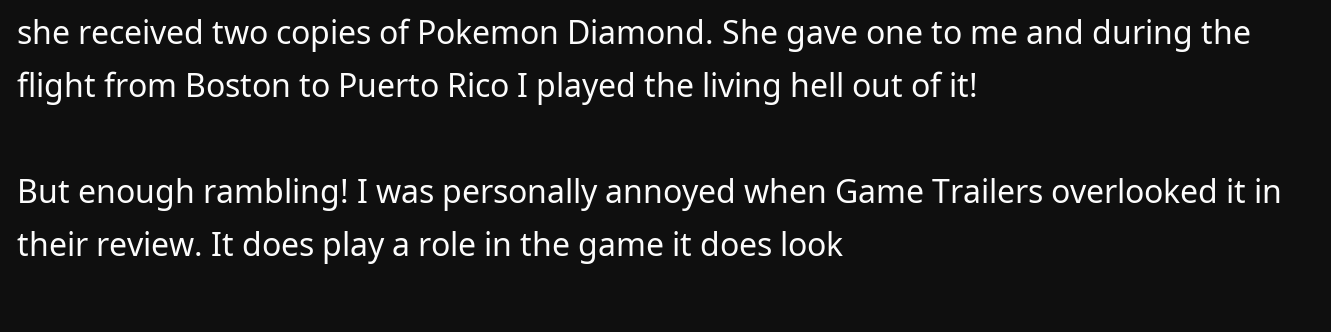she received two copies of Pokemon Diamond. She gave one to me and during the flight from Boston to Puerto Rico I played the living hell out of it!

But enough rambling! I was personally annoyed when Game Trailers overlooked it in their review. It does play a role in the game it does look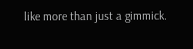like more than just a gimmick.